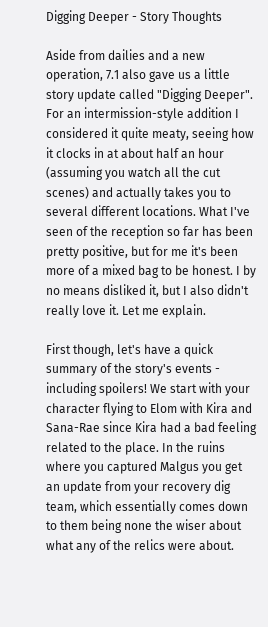Digging Deeper - Story Thoughts

Aside from dailies and a new operation, 7.1 also gave us a little story update called "Digging Deeper". For an intermission-style addition I considered it quite meaty, seeing how it clocks in at about half an hour (assuming you watch all the cut scenes) and actually takes you to several different locations. What I've seen of the reception so far has been pretty positive, but for me it's been more of a mixed bag to be honest. I by no means disliked it, but I also didn't really love it. Let me explain.

First though, let's have a quick summary of the story's events - including spoilers! We start with your character flying to Elom with Kira and Sana-Rae since Kira had a bad feeling related to the place. In the ruins where you captured Malgus you get an update from your recovery dig team, which essentially comes down to them being none the wiser about what any of the relics were about.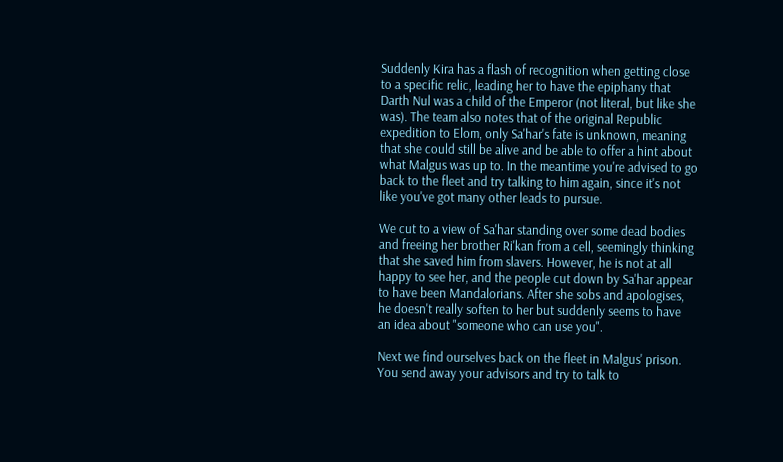Suddenly Kira has a flash of recognition when getting close to a specific relic, leading her to have the epiphany that Darth Nul was a child of the Emperor (not literal, but like she was). The team also notes that of the original Republic expedition to Elom, only Sa'har's fate is unknown, meaning that she could still be alive and be able to offer a hint about what Malgus was up to. In the meantime you're advised to go back to the fleet and try talking to him again, since it's not like you've got many other leads to pursue.

We cut to a view of Sa'har standing over some dead bodies and freeing her brother Ri'kan from a cell, seemingly thinking that she saved him from slavers. However, he is not at all happy to see her, and the people cut down by Sa'har appear to have been Mandalorians. After she sobs and apologises, he doesn't really soften to her but suddenly seems to have an idea about "someone who can use you".

Next we find ourselves back on the fleet in Malgus' prison. You send away your advisors and try to talk to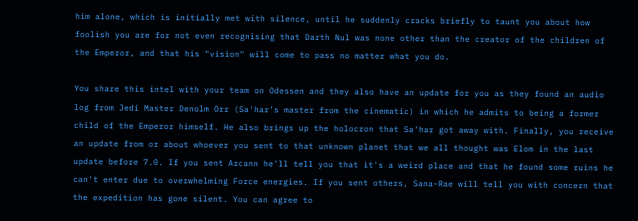him alone, which is initially met with silence, until he suddenly cracks briefly to taunt you about how foolish you are for not even recognising that Darth Nul was none other than the creator of the children of the Emperor, and that his "vision" will come to pass no matter what you do.

You share this intel with your team on Odessen and they also have an update for you as they found an audio log from Jedi Master Denolm Orr (Sa'har's master from the cinematic) in which he admits to being a former child of the Emperor himself. He also brings up the holocron that Sa'har got away with. Finally, you receive an update from or about whoever you sent to that unknown planet that we all thought was Elom in the last update before 7.0. If you sent Arcann he'll tell you that it's a weird place and that he found some ruins he can't enter due to overwhelming Force energies. If you sent others, Sana-Rae will tell you with concern that the expedition has gone silent. You can agree to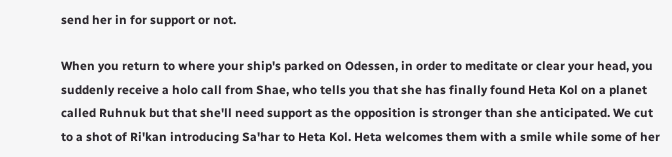send her in for support or not.

When you return to where your ship's parked on Odessen, in order to meditate or clear your head, you suddenly receive a holo call from Shae, who tells you that she has finally found Heta Kol on a planet called Ruhnuk but that she'll need support as the opposition is stronger than she anticipated. We cut to a shot of Ri'kan introducing Sa'har to Heta Kol. Heta welcomes them with a smile while some of her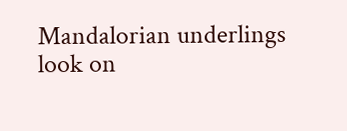Mandalorian underlings look on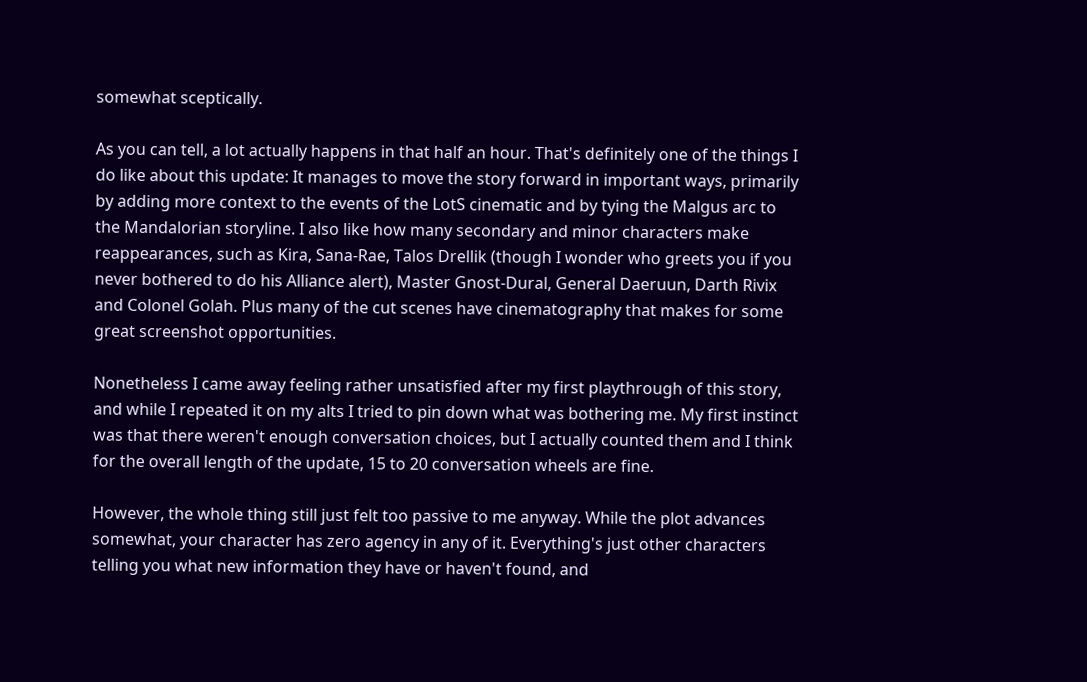somewhat sceptically.

As you can tell, a lot actually happens in that half an hour. That's definitely one of the things I do like about this update: It manages to move the story forward in important ways, primarily by adding more context to the events of the LotS cinematic and by tying the Malgus arc to the Mandalorian storyline. I also like how many secondary and minor characters make reappearances, such as Kira, Sana-Rae, Talos Drellik (though I wonder who greets you if you never bothered to do his Alliance alert), Master Gnost-Dural, General Daeruun, Darth Rivix and Colonel Golah. Plus many of the cut scenes have cinematography that makes for some great screenshot opportunities.

Nonetheless I came away feeling rather unsatisfied after my first playthrough of this story, and while I repeated it on my alts I tried to pin down what was bothering me. My first instinct was that there weren't enough conversation choices, but I actually counted them and I think for the overall length of the update, 15 to 20 conversation wheels are fine.

However, the whole thing still just felt too passive to me anyway. While the plot advances somewhat, your character has zero agency in any of it. Everything's just other characters telling you what new information they have or haven't found, and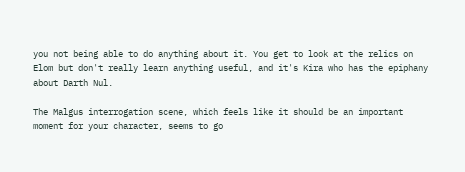you not being able to do anything about it. You get to look at the relics on Elom but don't really learn anything useful, and it's Kira who has the epiphany about Darth Nul.

The Malgus interrogation scene, which feels like it should be an important moment for your character, seems to go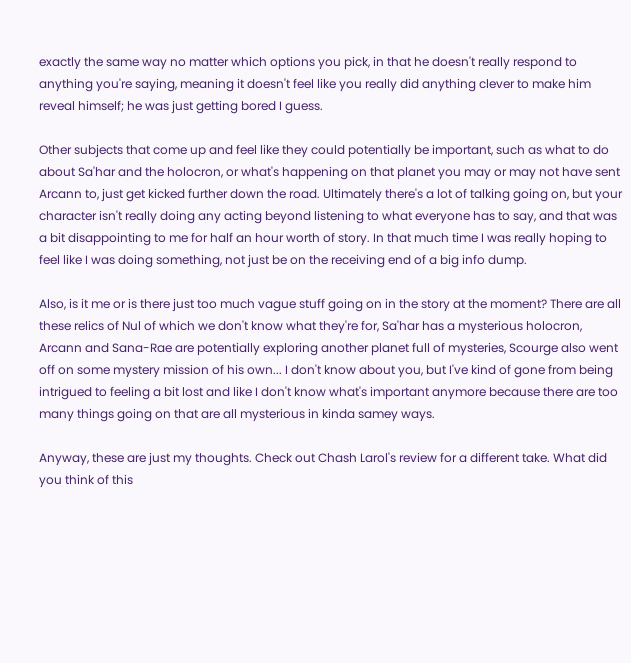exactly the same way no matter which options you pick, in that he doesn't really respond to anything you're saying, meaning it doesn't feel like you really did anything clever to make him reveal himself; he was just getting bored I guess.

Other subjects that come up and feel like they could potentially be important, such as what to do about Sa'har and the holocron, or what's happening on that planet you may or may not have sent Arcann to, just get kicked further down the road. Ultimately there's a lot of talking going on, but your character isn't really doing any acting beyond listening to what everyone has to say, and that was a bit disappointing to me for half an hour worth of story. In that much time I was really hoping to feel like I was doing something, not just be on the receiving end of a big info dump.

Also, is it me or is there just too much vague stuff going on in the story at the moment? There are all these relics of Nul of which we don't know what they're for, Sa'har has a mysterious holocron, Arcann and Sana-Rae are potentially exploring another planet full of mysteries, Scourge also went off on some mystery mission of his own... I don't know about you, but I've kind of gone from being intrigued to feeling a bit lost and like I don't know what's important anymore because there are too many things going on that are all mysterious in kinda samey ways.

Anyway, these are just my thoughts. Check out Chash Larol's review for a different take. What did you think of this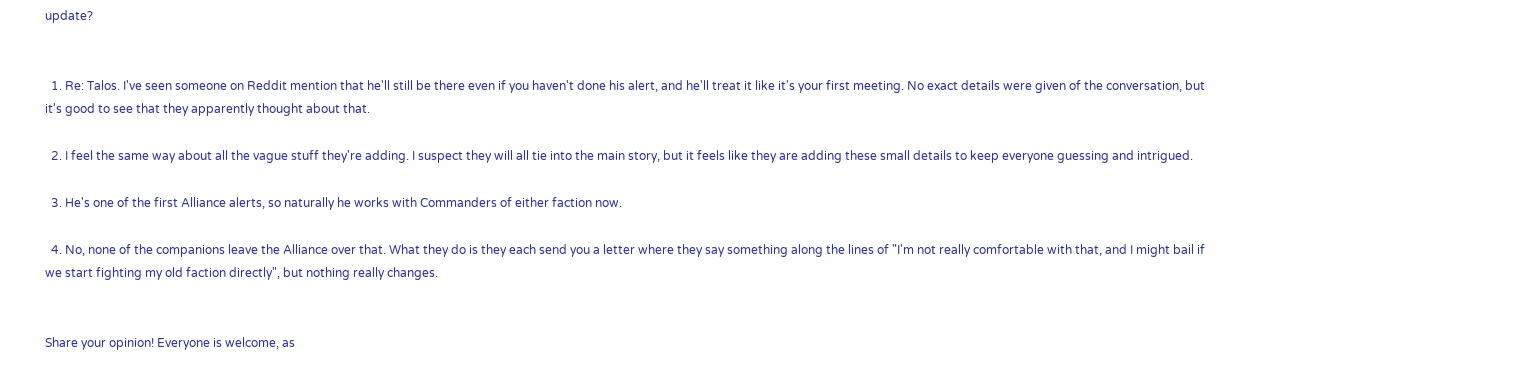update?


  1. Re: Talos. I've seen someone on Reddit mention that he'll still be there even if you haven't done his alert, and he'll treat it like it's your first meeting. No exact details were given of the conversation, but it's good to see that they apparently thought about that.

  2. I feel the same way about all the vague stuff they're adding. I suspect they will all tie into the main story, but it feels like they are adding these small details to keep everyone guessing and intrigued.

  3. He's one of the first Alliance alerts, so naturally he works with Commanders of either faction now.

  4. No, none of the companions leave the Alliance over that. What they do is they each send you a letter where they say something along the lines of "I'm not really comfortable with that, and I might bail if we start fighting my old faction directly", but nothing really changes.


Share your opinion! Everyone is welcome, as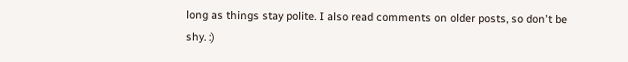long as things stay polite. I also read comments on older posts, so don't be shy. :)